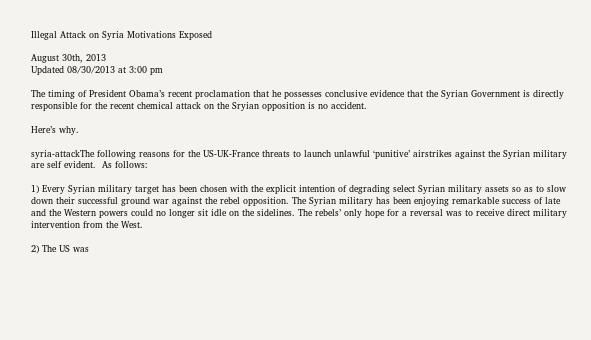Illegal Attack on Syria Motivations Exposed

August 30th, 2013
Updated 08/30/2013 at 3:00 pm

The timing of President Obama’s recent proclamation that he possesses conclusive evidence that the Syrian Government is directly responsible for the recent chemical attack on the Sryian opposition is no accident.

Here’s why.

syria-attackThe following reasons for the US-UK-France threats to launch unlawful ‘punitive’ airstrikes against the Syrian military are self evident.  As follows:

1) Every Syrian military target has been chosen with the explicit intention of degrading select Syrian military assets so as to slow down their successful ground war against the rebel opposition. The Syrian military has been enjoying remarkable success of late and the Western powers could no longer sit idle on the sidelines. The rebels’ only hope for a reversal was to receive direct military intervention from the West.

2) The US was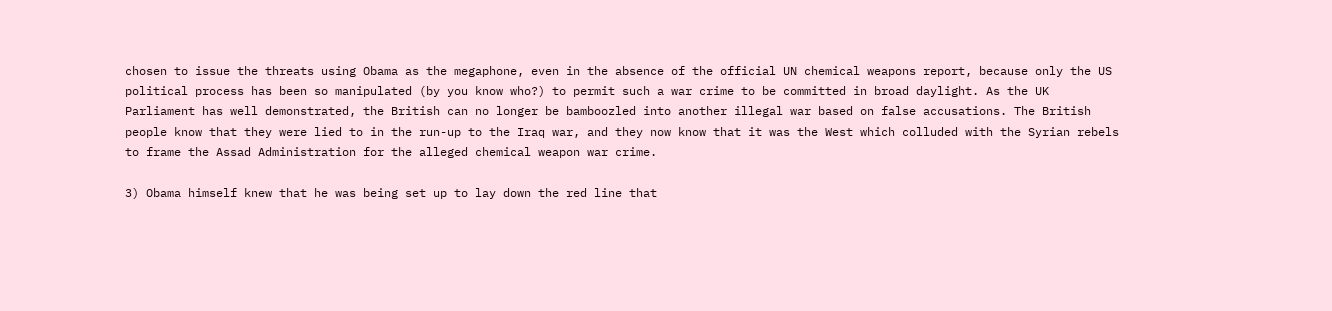chosen to issue the threats using Obama as the megaphone, even in the absence of the official UN chemical weapons report, because only the US political process has been so manipulated (by you know who?) to permit such a war crime to be committed in broad daylight. As the UK Parliament has well demonstrated, the British can no longer be bamboozled into another illegal war based on false accusations. The British people know that they were lied to in the run-up to the Iraq war, and they now know that it was the West which colluded with the Syrian rebels to frame the Assad Administration for the alleged chemical weapon war crime.

3) Obama himself knew that he was being set up to lay down the red line that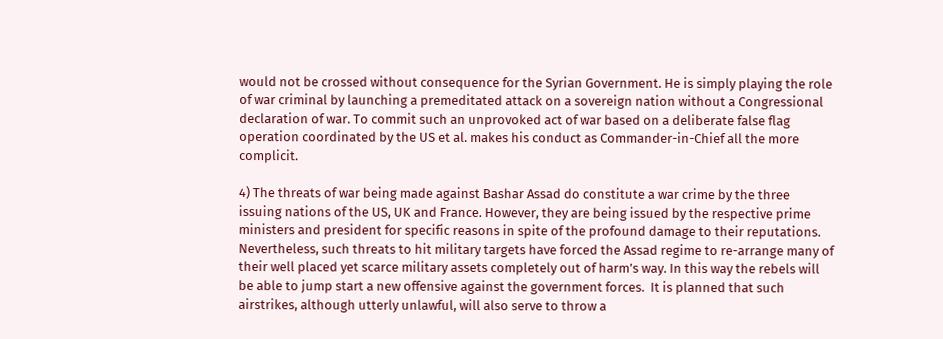would not be crossed without consequence for the Syrian Government. He is simply playing the role of war criminal by launching a premeditated attack on a sovereign nation without a Congressional declaration of war. To commit such an unprovoked act of war based on a deliberate false flag operation coordinated by the US et al. makes his conduct as Commander-in-Chief all the more complicit.

4) The threats of war being made against Bashar Assad do constitute a war crime by the three issuing nations of the US, UK and France. However, they are being issued by the respective prime ministers and president for specific reasons in spite of the profound damage to their reputations. Nevertheless, such threats to hit military targets have forced the Assad regime to re-arrange many of their well placed yet scarce military assets completely out of harm’s way. In this way the rebels will be able to jump start a new offensive against the government forces.  It is planned that such airstrikes, although utterly unlawful, will also serve to throw a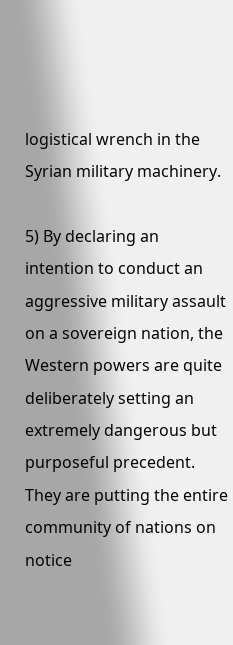logistical wrench in the Syrian military machinery.

5) By declaring an intention to conduct an aggressive military assault on a sovereign nation, the Western powers are quite deliberately setting an extremely dangerous but purposeful precedent. They are putting the entire community of nations on notice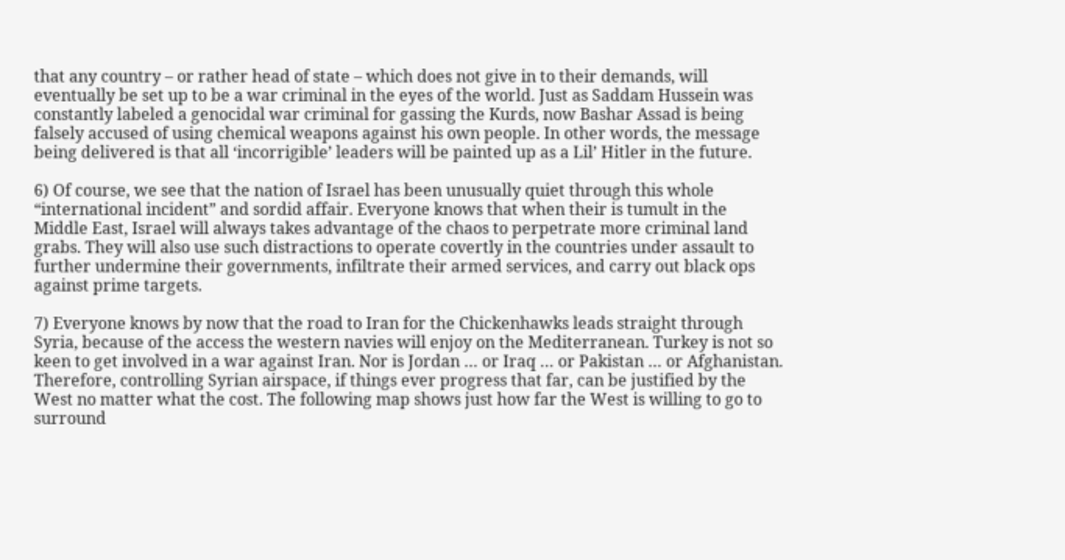that any country – or rather head of state – which does not give in to their demands, will eventually be set up to be a war criminal in the eyes of the world. Just as Saddam Hussein was constantly labeled a genocidal war criminal for gassing the Kurds, now Bashar Assad is being falsely accused of using chemical weapons against his own people. In other words, the message being delivered is that all ‘incorrigible’ leaders will be painted up as a Lil’ Hitler in the future.

6) Of course, we see that the nation of Israel has been unusually quiet through this whole “international incident” and sordid affair. Everyone knows that when their is tumult in the Middle East, Israel will always takes advantage of the chaos to perpetrate more criminal land grabs. They will also use such distractions to operate covertly in the countries under assault to further undermine their governments, infiltrate their armed services, and carry out black ops against prime targets.

7) Everyone knows by now that the road to Iran for the Chickenhawks leads straight through Syria, because of the access the western navies will enjoy on the Mediterranean. Turkey is not so keen to get involved in a war against Iran. Nor is Jordan … or Iraq … or Pakistan … or Afghanistan. Therefore, controlling Syrian airspace, if things ever progress that far, can be justified by the West no matter what the cost. The following map shows just how far the West is willing to go to surround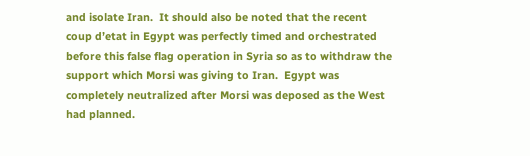and isolate Iran.  It should also be noted that the recent coup d’etat in Egypt was perfectly timed and orchestrated before this false flag operation in Syria so as to withdraw the support which Morsi was giving to Iran.  Egypt was completely neutralized after Morsi was deposed as the West had planned.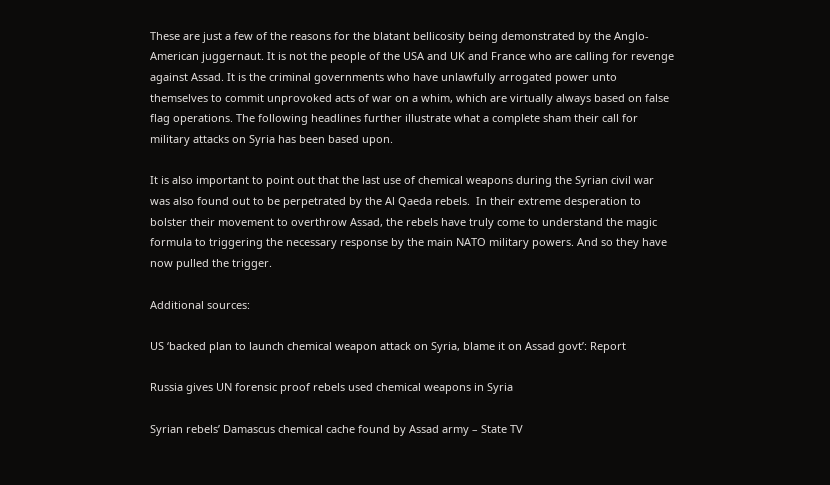These are just a few of the reasons for the blatant bellicosity being demonstrated by the Anglo-American juggernaut. It is not the people of the USA and UK and France who are calling for revenge against Assad. It is the criminal governments who have unlawfully arrogated power unto themselves to commit unprovoked acts of war on a whim, which are virtually always based on false flag operations. The following headlines further illustrate what a complete sham their call for military attacks on Syria has been based upon.

It is also important to point out that the last use of chemical weapons during the Syrian civil war was also found out to be perpetrated by the Al Qaeda rebels.  In their extreme desperation to bolster their movement to overthrow Assad, the rebels have truly come to understand the magic formula to triggering the necessary response by the main NATO military powers. And so they have now pulled the trigger.

Additional sources:

US ‘backed plan to launch chemical weapon attack on Syria, blame it on Assad govt’: Report

Russia gives UN forensic proof rebels used chemical weapons in Syria

Syrian rebels’ Damascus chemical cache found by Assad army – State TV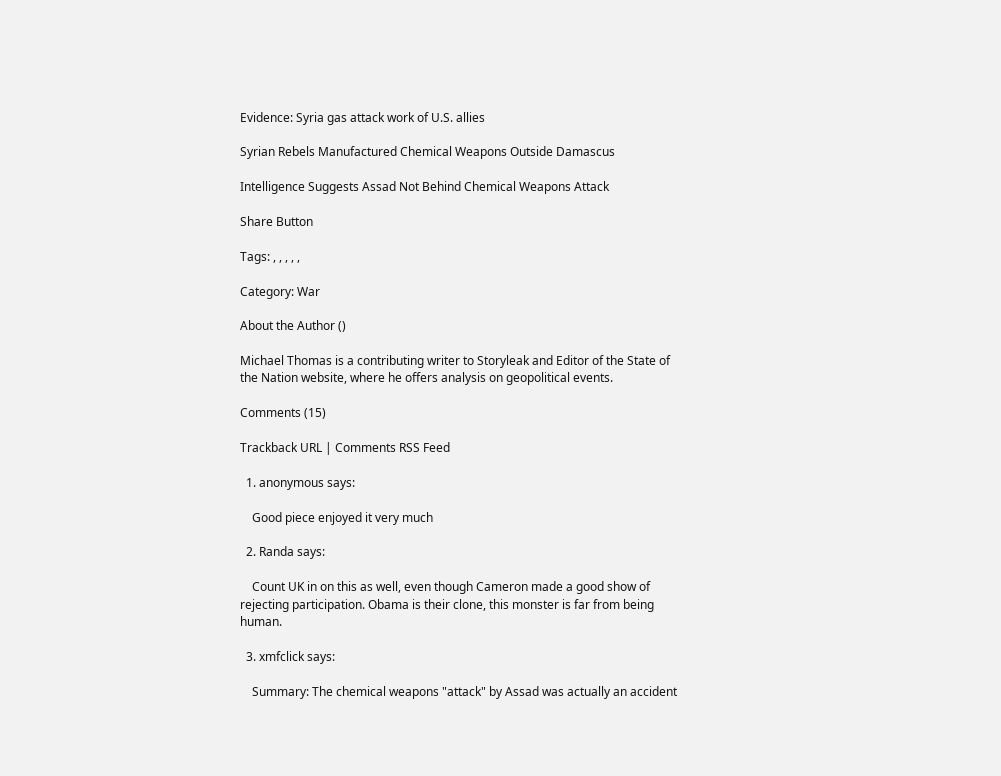Evidence: Syria gas attack work of U.S. allies

Syrian Rebels Manufactured Chemical Weapons Outside Damascus

Intelligence Suggests Assad Not Behind Chemical Weapons Attack

Share Button

Tags: , , , , ,

Category: War

About the Author ()

Michael Thomas is a contributing writer to Storyleak and Editor of the State of the Nation website, where he offers analysis on geopolitical events.

Comments (15)

Trackback URL | Comments RSS Feed

  1. anonymous says:

    Good piece enjoyed it very much

  2. Randa says:

    Count UK in on this as well, even though Cameron made a good show of rejecting participation. Obama is their clone, this monster is far from being human.

  3. xmfclick says:

    Summary: The chemical weapons "attack" by Assad was actually an accident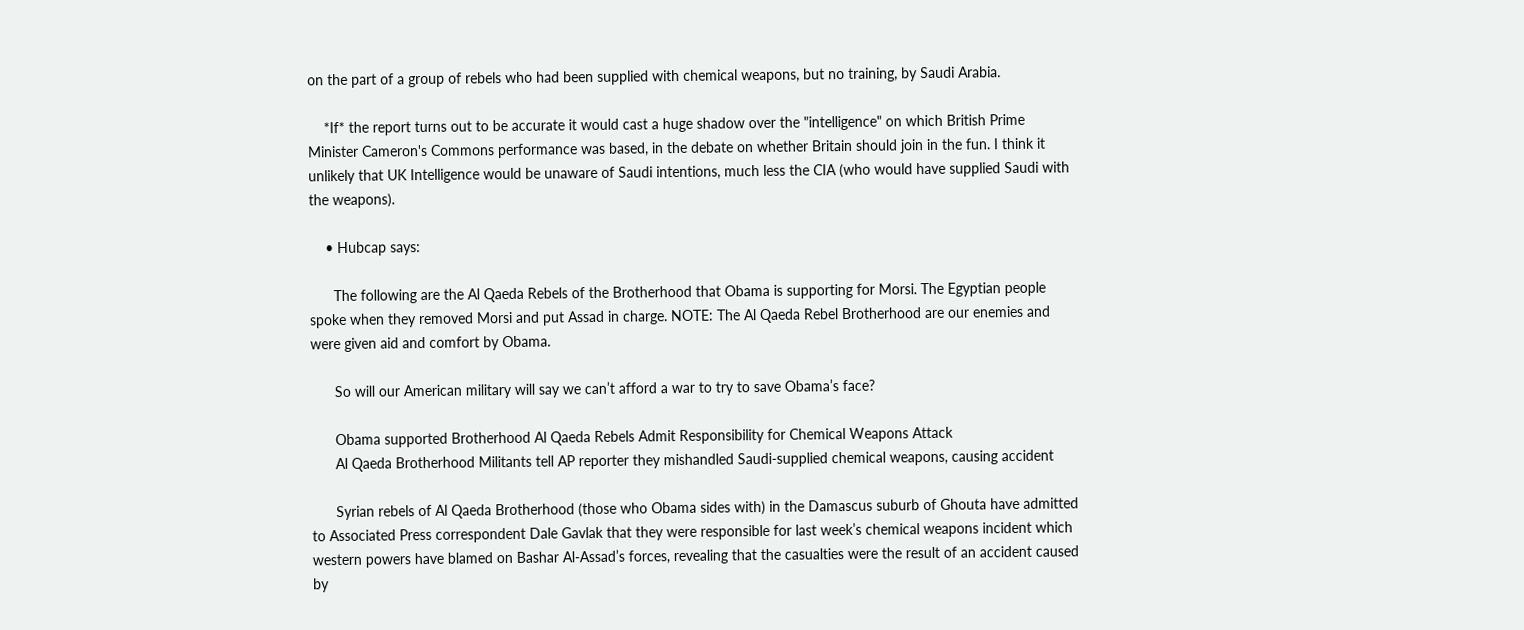on the part of a group of rebels who had been supplied with chemical weapons, but no training, by Saudi Arabia.

    *If* the report turns out to be accurate it would cast a huge shadow over the "intelligence" on which British Prime Minister Cameron's Commons performance was based, in the debate on whether Britain should join in the fun. I think it unlikely that UK Intelligence would be unaware of Saudi intentions, much less the CIA (who would have supplied Saudi with the weapons).

    • Hubcap says:

      The following are the Al Qaeda Rebels of the Brotherhood that Obama is supporting for Morsi. The Egyptian people spoke when they removed Morsi and put Assad in charge. NOTE: The Al Qaeda Rebel Brotherhood are our enemies and were given aid and comfort by Obama.

      So will our American military will say we can’t afford a war to try to save Obama’s face?

      Obama supported Brotherhood Al Qaeda Rebels Admit Responsibility for Chemical Weapons Attack
      Al Qaeda Brotherhood Militants tell AP reporter they mishandled Saudi-supplied chemical weapons, causing accident

      Syrian rebels of Al Qaeda Brotherhood (those who Obama sides with) in the Damascus suburb of Ghouta have admitted to Associated Press correspondent Dale Gavlak that they were responsible for last week’s chemical weapons incident which western powers have blamed on Bashar Al-Assad’s forces, revealing that the casualties were the result of an accident caused by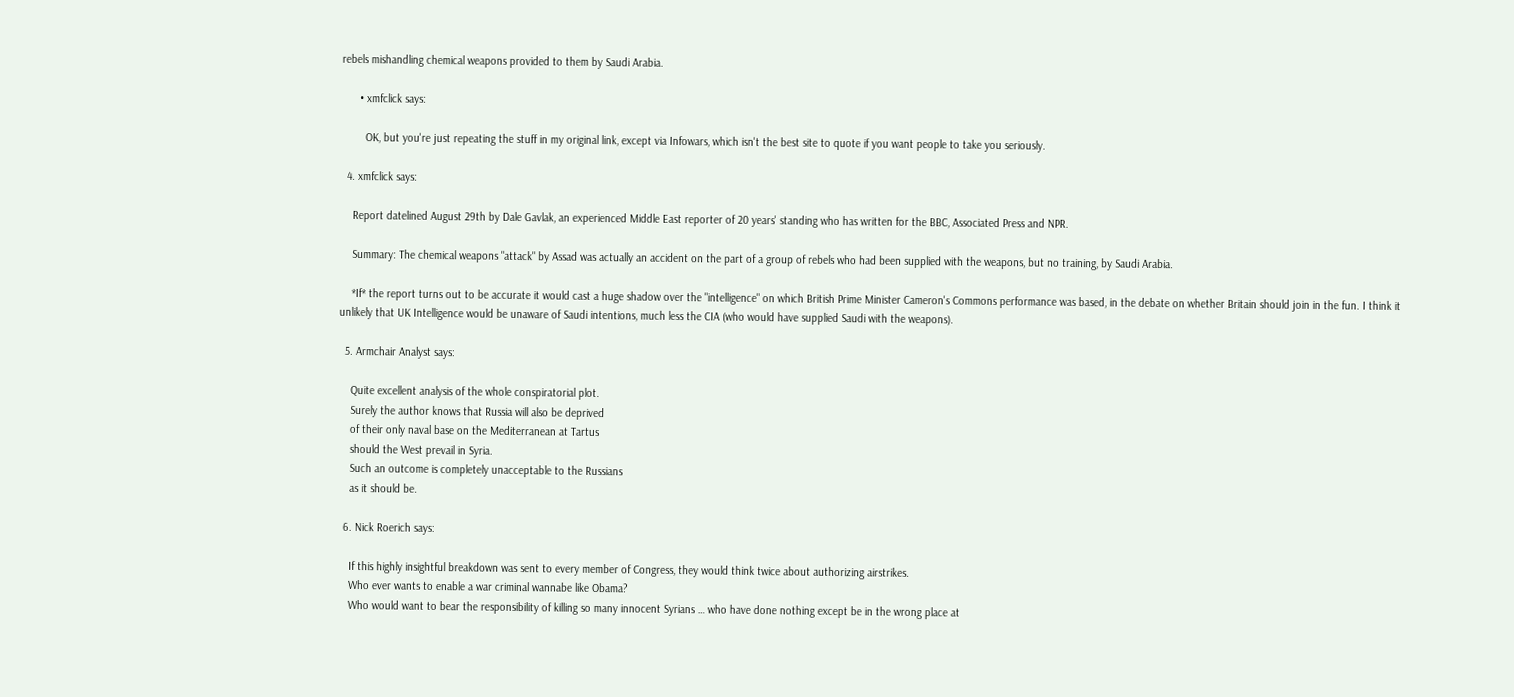rebels mishandling chemical weapons provided to them by Saudi Arabia.

      • xmfclick says:

        OK, but you're just repeating the stuff in my original link, except via Infowars, which isn't the best site to quote if you want people to take you seriously.

  4. xmfclick says:

    Report datelined August 29th by Dale Gavlak, an experienced Middle East reporter of 20 years' standing who has written for the BBC, Associated Press and NPR.

    Summary: The chemical weapons "attack" by Assad was actually an accident on the part of a group of rebels who had been supplied with the weapons, but no training, by Saudi Arabia.

    *If* the report turns out to be accurate it would cast a huge shadow over the "intelligence" on which British Prime Minister Cameron's Commons performance was based, in the debate on whether Britain should join in the fun. I think it unlikely that UK Intelligence would be unaware of Saudi intentions, much less the CIA (who would have supplied Saudi with the weapons).

  5. Armchair Analyst says:

    Quite excellent analysis of the whole conspiratorial plot.
    Surely the author knows that Russia will also be deprived
    of their only naval base on the Mediterranean at Tartus
    should the West prevail in Syria.
    Such an outcome is completely unacceptable to the Russians
    as it should be.

  6. Nick Roerich says:

    If this highly insightful breakdown was sent to every member of Congress, they would think twice about authorizing airstrikes.
    Who ever wants to enable a war criminal wannabe like Obama?
    Who would want to bear the responsibility of killing so many innocent Syrians … who have done nothing except be in the wrong place at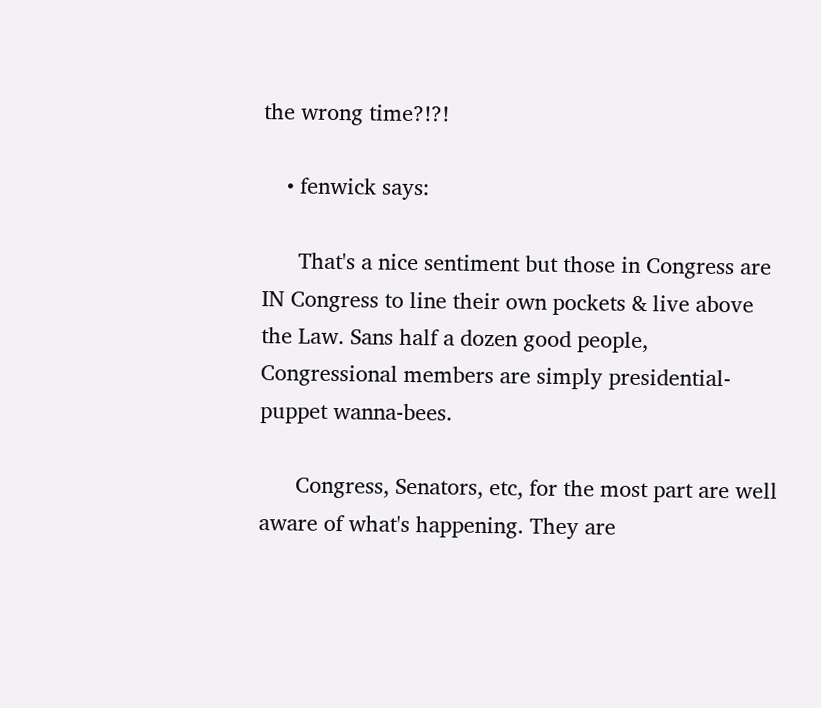the wrong time?!?!

    • fenwick says:

      That's a nice sentiment but those in Congress are IN Congress to line their own pockets & live above the Law. Sans half a dozen good people, Congressional members are simply presidential-puppet wanna-bees.

      Congress, Senators, etc, for the most part are well aware of what's happening. They are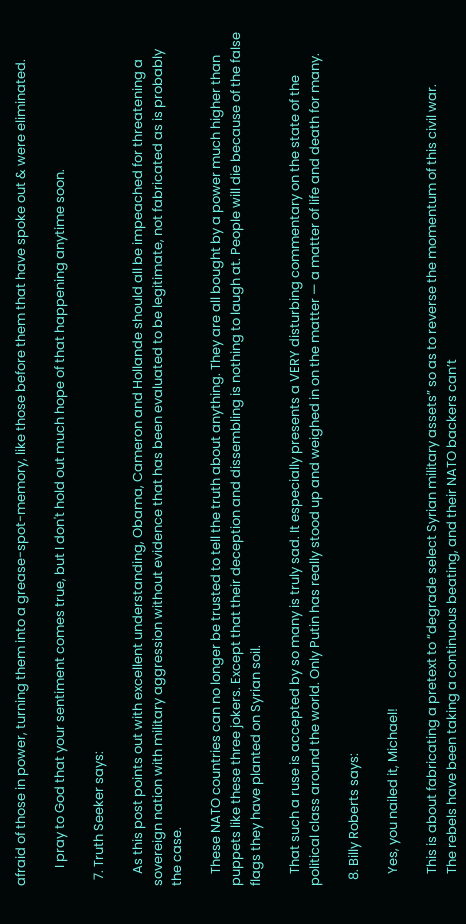afraid of those in power, turning them into a grease-spot-memory, like those before them that have spoke out & were eliminated.

      I pray to God that your sentiment comes true, but I don't hold out much hope of that happening anytime soon.

  7. Truth Seeker says:

    As this post points out with excellent understanding, Obama, Cameron and Hollande should all be impeached for threatening a sovereign nation with military aggression without evidence that has been evaluated to be legitimate, not fabricated as is probably the case.

    These NATO countries can no longer be trusted to tell the truth about anything. They are all bought by a power much higher than puppets like these three jokers. Except that their deception and dissembling is nothing to laugh at. People will die because of the false flags they have planted on Syrian soil.

    That such a ruse is accepted by so many is truly sad. It especially presents a VERY disturbing commentary on the state of the political class around the world. Only Putin has really stood up and weighed in on the matter — a matter of life and death for many.

  8. Billy Roberts says:

    Yes, you nailed it, Michael!

    This is about fabricating a pretext to “degrade select Syrian military assets” so as to reverse the momentum of this civil war.
    The rebels have been taking a continuous beating, and their NATO backers can’t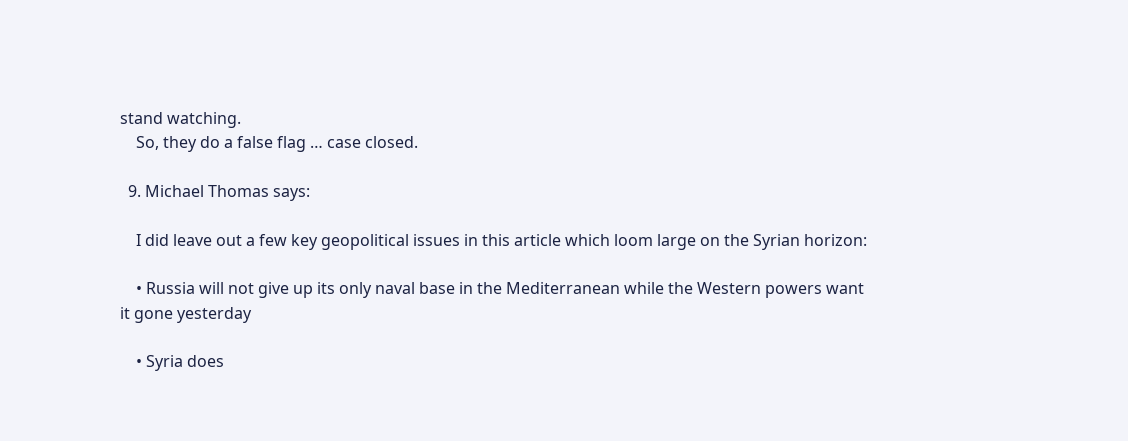stand watching.
    So, they do a false flag … case closed.

  9. Michael Thomas says:

    I did leave out a few key geopolitical issues in this article which loom large on the Syrian horizon:

    • Russia will not give up its only naval base in the Mediterranean while the Western powers want it gone yesterday

    • Syria does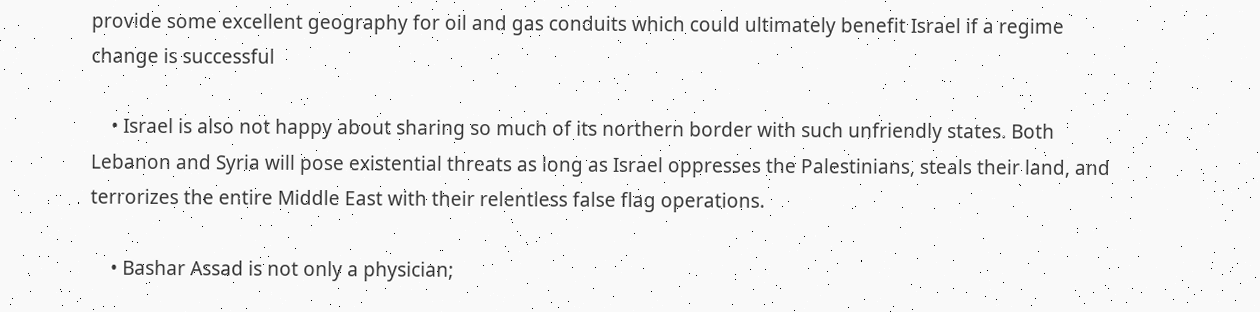provide some excellent geography for oil and gas conduits which could ultimately benefit Israel if a regime change is successful

    • Israel is also not happy about sharing so much of its northern border with such unfriendly states. Both Lebanon and Syria will pose existential threats as long as Israel oppresses the Palestinians, steals their land, and terrorizes the entire Middle East with their relentless false flag operations.

    • Bashar Assad is not only a physician;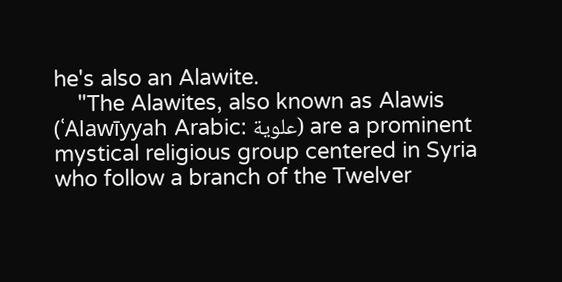he's also an Alawite.
    "The Alawites, also known as Alawis (ʿAlawīyyah Arabic: علوية) are a prominent mystical religious group centered in Syria who follow a branch of the Twelver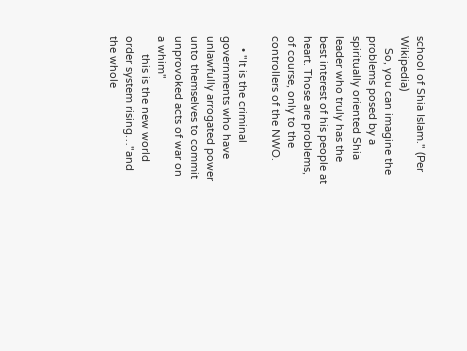school of Shia Islam." (Per Wikipedia)
    So, you can imagine the problems posed by a spiritually oriented Shia leader who truly has the best interest of his people at heart. Those are problems, of course, only to the controllers of the NWO.

    • "It is the criminal governments who have unlawfully arrogated power unto themselves to commit unprovoked acts of war on a whim"
      this is the new world order system rising…"and the whole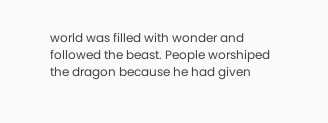world was filled with wonder and followed the beast. People worshiped the dragon because he had given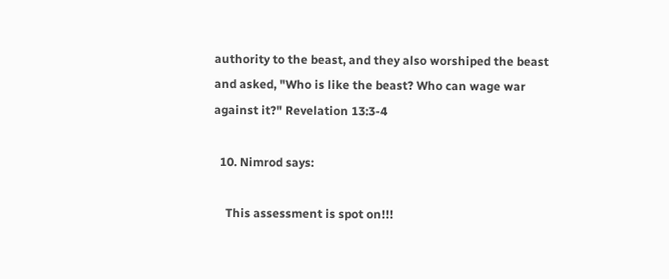authority to the beast, and they also worshiped the beast and asked, "Who is like the beast? Who can wage war against it?" Revelation 13:3-4

  10. Nimrod says:

    This assessment is spot on!!!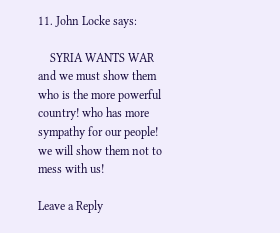11. John Locke says:

    SYRIA WANTS WAR and we must show them who is the more powerful country! who has more sympathy for our people! we will show them not to mess with us!

Leave a Reply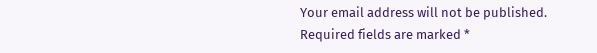Your email address will not be published. Required fields are marked *